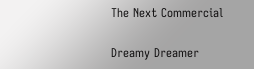The Next Commercial

Dreamy Dreamer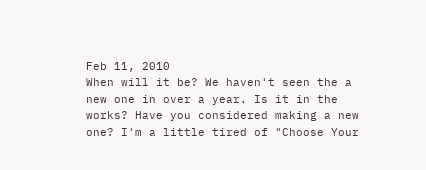Feb 11, 2010
When will it be? We haven't seen the a new one in over a year. Is it in the works? Have you considered making a new one? I'm a little tired of "Choose Your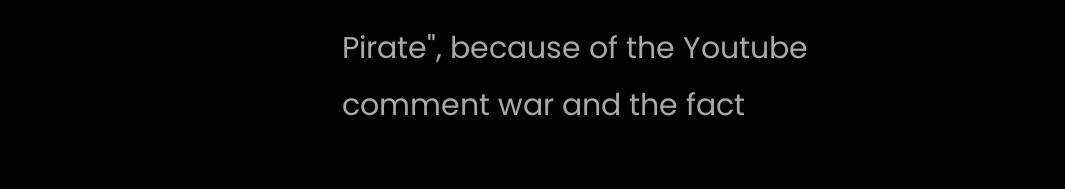Pirate", because of the Youtube comment war and the fact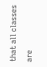that all classes are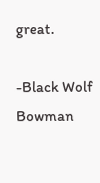great.

-Black Wolf Bowman